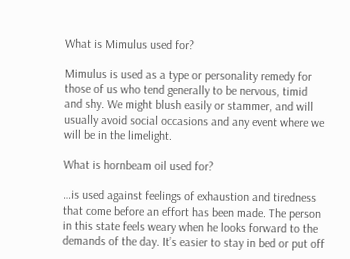What is Mimulus used for?

Mimulus is used as a type or personality remedy for those of us who tend generally to be nervous, timid and shy. We might blush easily or stammer, and will usually avoid social occasions and any event where we will be in the limelight.

What is hornbeam oil used for?

…is used against feelings of exhaustion and tiredness that come before an effort has been made. The person in this state feels weary when he looks forward to the demands of the day. It’s easier to stay in bed or put off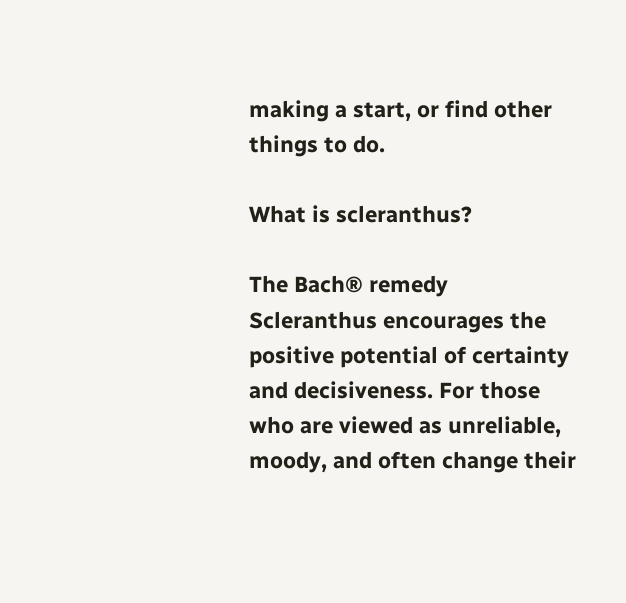making a start, or find other things to do.

What is scleranthus?

The Bach® remedy Scleranthus encourages the positive potential of certainty and decisiveness. For those who are viewed as unreliable, moody, and often change their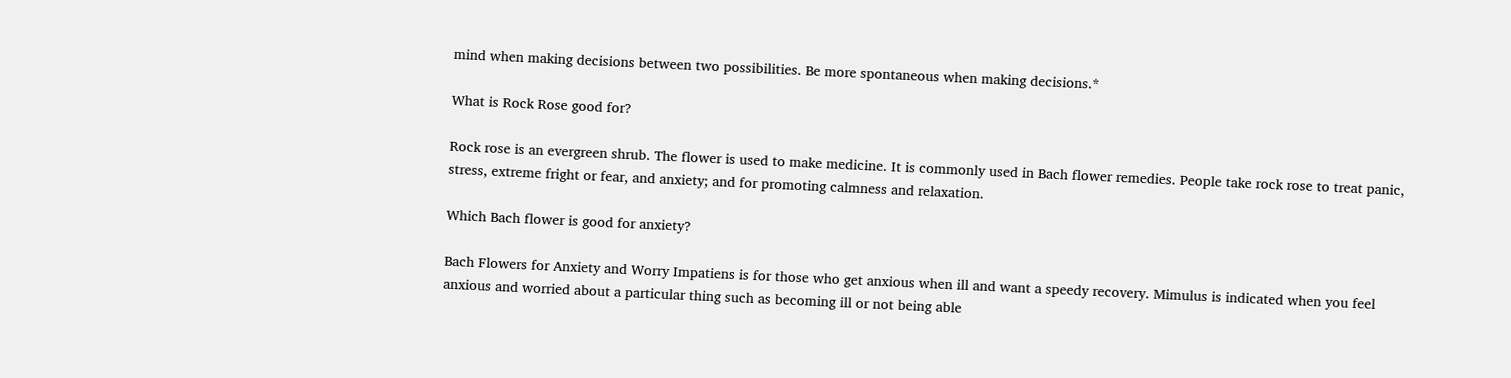mind when making decisions between two possibilities. Be more spontaneous when making decisions.*

What is Rock Rose good for?

Rock rose is an evergreen shrub. The flower is used to make medicine. It is commonly used in Bach flower remedies. People take rock rose to treat panic, stress, extreme fright or fear, and anxiety; and for promoting calmness and relaxation.

Which Bach flower is good for anxiety?

Bach Flowers for Anxiety and Worry Impatiens is for those who get anxious when ill and want a speedy recovery. Mimulus is indicated when you feel anxious and worried about a particular thing such as becoming ill or not being able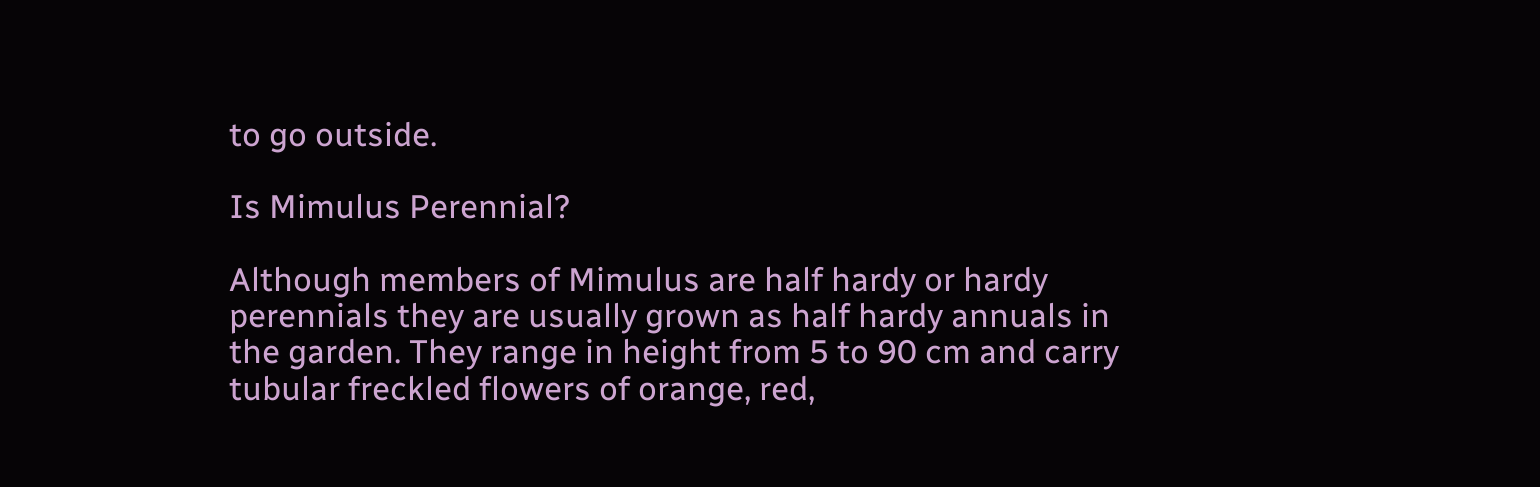to go outside.

Is Mimulus Perennial?

Although members of Mimulus are half hardy or hardy perennials they are usually grown as half hardy annuals in the garden. They range in height from 5 to 90 cm and carry tubular freckled flowers of orange, red,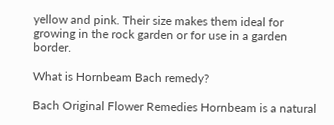yellow and pink. Their size makes them ideal for growing in the rock garden or for use in a garden border.

What is Hornbeam Bach remedy?

Bach Original Flower Remedies Hornbeam is a natural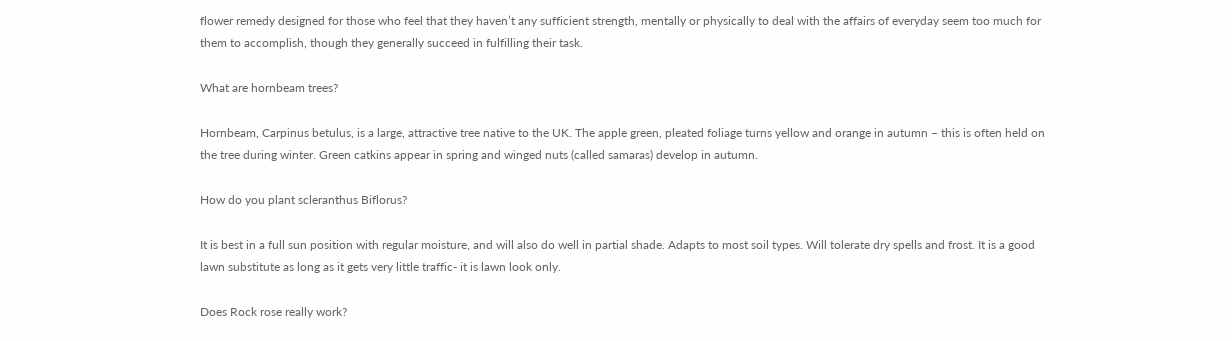flower remedy designed for those who feel that they haven’t any sufficient strength, mentally or physically to deal with the affairs of everyday seem too much for them to accomplish, though they generally succeed in fulfilling their task.

What are hornbeam trees?

Hornbeam, Carpinus betulus, is a large, attractive tree native to the UK. The apple green, pleated foliage turns yellow and orange in autumn – this is often held on the tree during winter. Green catkins appear in spring and winged nuts (called samaras) develop in autumn.

How do you plant scleranthus Biflorus?

It is best in a full sun position with regular moisture, and will also do well in partial shade. Adapts to most soil types. Will tolerate dry spells and frost. It is a good lawn substitute as long as it gets very little traffic- it is lawn look only.

Does Rock rose really work?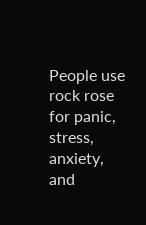People use rock rose for panic, stress, anxiety, and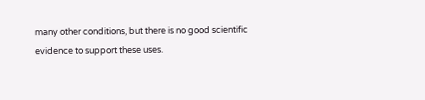many other conditions, but there is no good scientific evidence to support these uses.